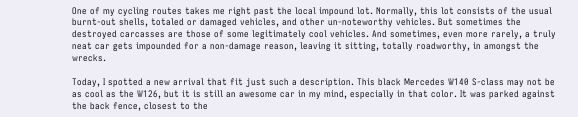One of my cycling routes takes me right past the local impound lot. Normally, this lot consists of the usual burnt-out shells, totaled or damaged vehicles, and other un-noteworthy vehicles. But sometimes the destroyed carcasses are those of some legitimately cool vehicles. And sometimes, even more rarely, a truly neat car gets impounded for a non-damage reason, leaving it sitting, totally roadworthy, in amongst the wrecks.

Today, I spotted a new arrival that fit just such a description. This black Mercedes W140 S-class may not be as cool as the W126, but it is still an awesome car in my mind, especially in that color. It was parked against the back fence, closest to the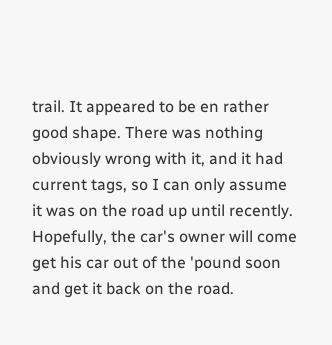trail. It appeared to be en rather good shape. There was nothing obviously wrong with it, and it had current tags, so I can only assume it was on the road up until recently. Hopefully, the car's owner will come get his car out of the 'pound soon and get it back on the road.